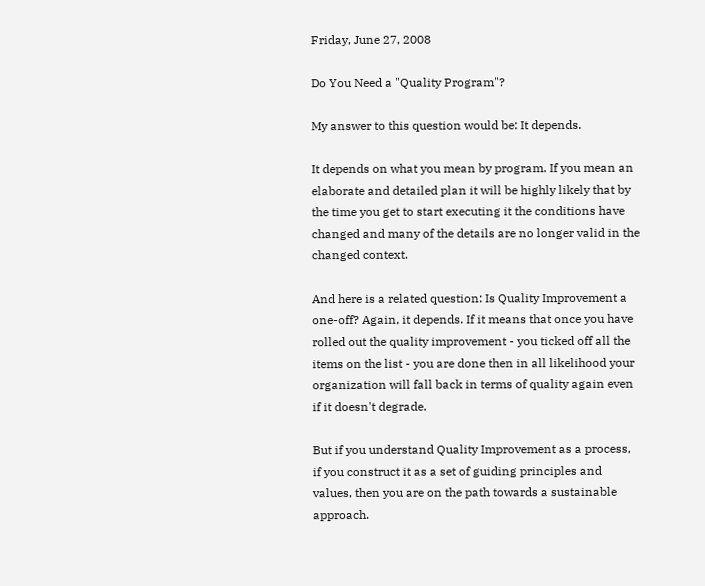Friday, June 27, 2008

Do You Need a "Quality Program"?

My answer to this question would be: It depends.

It depends on what you mean by program. If you mean an elaborate and detailed plan it will be highly likely that by the time you get to start executing it the conditions have changed and many of the details are no longer valid in the changed context.

And here is a related question: Is Quality Improvement a one-off? Again, it depends. If it means that once you have rolled out the quality improvement - you ticked off all the items on the list - you are done then in all likelihood your organization will fall back in terms of quality again even if it doesn't degrade.

But if you understand Quality Improvement as a process, if you construct it as a set of guiding principles and values, then you are on the path towards a sustainable approach.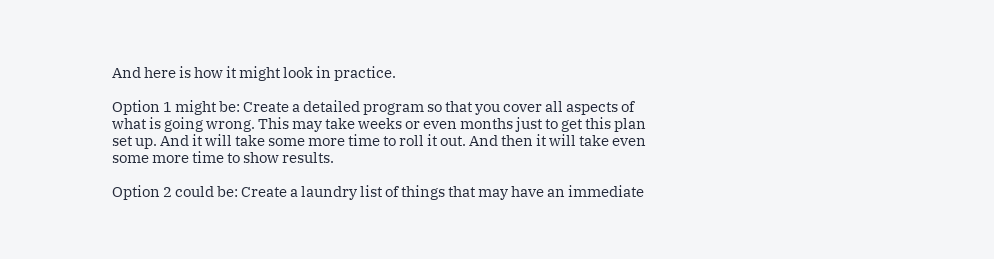And here is how it might look in practice.

Option 1 might be: Create a detailed program so that you cover all aspects of what is going wrong. This may take weeks or even months just to get this plan set up. And it will take some more time to roll it out. And then it will take even some more time to show results.

Option 2 could be: Create a laundry list of things that may have an immediate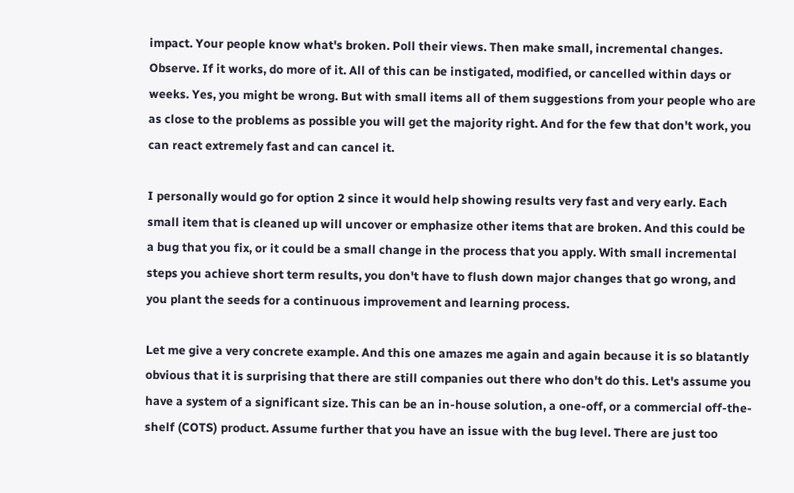impact. Your people know what's broken. Poll their views. Then make small, incremental changes. Observe. If it works, do more of it. All of this can be instigated, modified, or cancelled within days or weeks. Yes, you might be wrong. But with small items all of them suggestions from your people who are as close to the problems as possible you will get the majority right. And for the few that don't work, you can react extremely fast and can cancel it.

I personally would go for option 2 since it would help showing results very fast and very early. Each small item that is cleaned up will uncover or emphasize other items that are broken. And this could be a bug that you fix, or it could be a small change in the process that you apply. With small incremental steps you achieve short term results, you don't have to flush down major changes that go wrong, and you plant the seeds for a continuous improvement and learning process.

Let me give a very concrete example. And this one amazes me again and again because it is so blatantly obvious that it is surprising that there are still companies out there who don't do this. Let's assume you have a system of a significant size. This can be an in-house solution, a one-off, or a commercial off-the-shelf (COTS) product. Assume further that you have an issue with the bug level. There are just too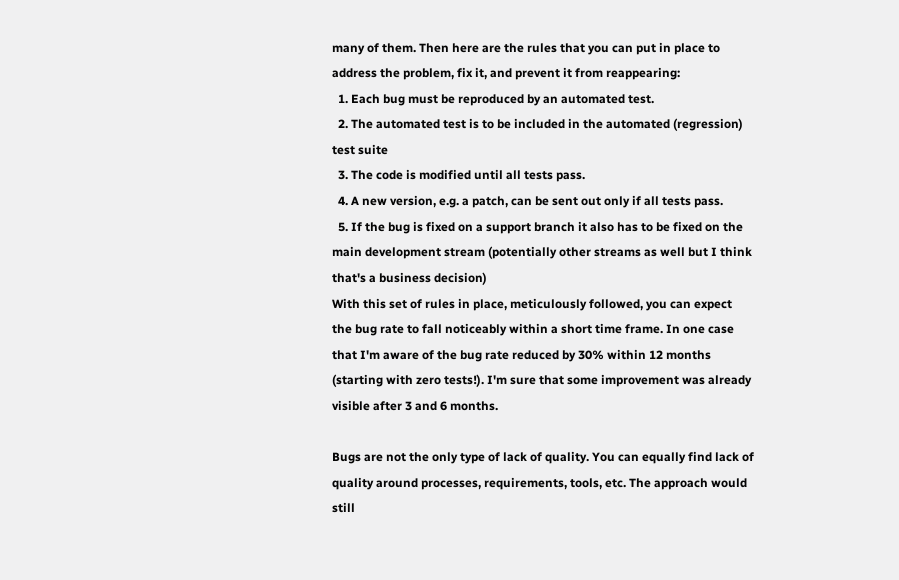many of them. Then here are the rules that you can put in place to address the problem, fix it, and prevent it from reappearing:
  1. Each bug must be reproduced by an automated test.
  2. The automated test is to be included in the automated (regression) test suite
  3. The code is modified until all tests pass.
  4. A new version, e.g. a patch, can be sent out only if all tests pass.
  5. If the bug is fixed on a support branch it also has to be fixed on the main development stream (potentially other streams as well but I think that's a business decision)
With this set of rules in place, meticulously followed, you can expect the bug rate to fall noticeably within a short time frame. In one case that I'm aware of the bug rate reduced by 30% within 12 months (starting with zero tests!). I'm sure that some improvement was already visible after 3 and 6 months.

Bugs are not the only type of lack of quality. You can equally find lack of quality around processes, requirements, tools, etc. The approach would still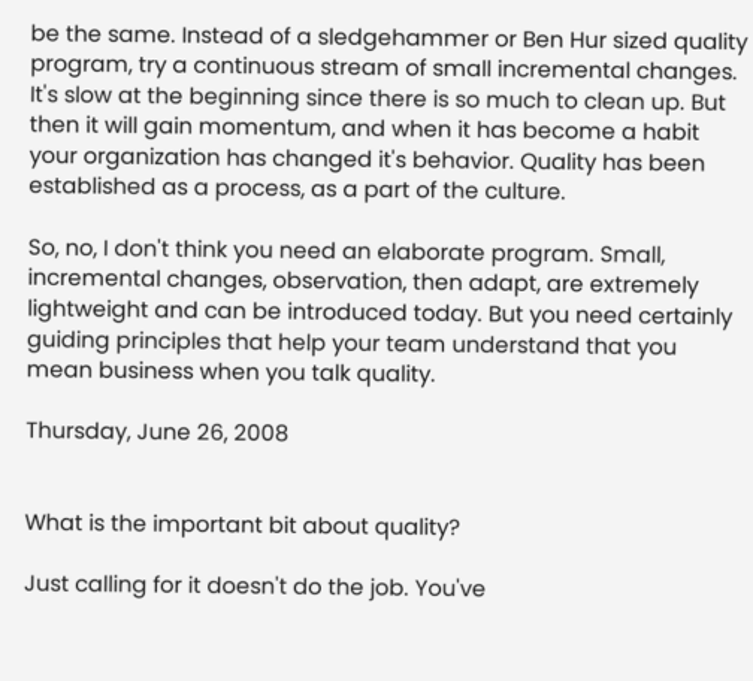be the same. Instead of a sledgehammer or Ben Hur sized quality program, try a continuous stream of small incremental changes. It's slow at the beginning since there is so much to clean up. But then it will gain momentum, and when it has become a habit your organization has changed it's behavior. Quality has been established as a process, as a part of the culture.

So, no, I don't think you need an elaborate program. Small, incremental changes, observation, then adapt, are extremely lightweight and can be introduced today. But you need certainly guiding principles that help your team understand that you mean business when you talk quality.

Thursday, June 26, 2008


What is the important bit about quality?

Just calling for it doesn't do the job. You've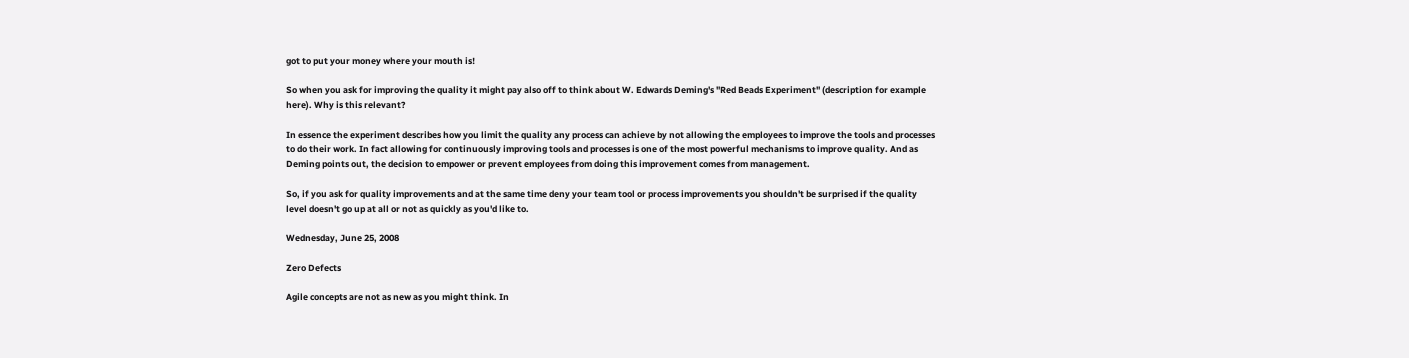got to put your money where your mouth is!

So when you ask for improving the quality it might pay also off to think about W. Edwards Deming's "Red Beads Experiment" (description for example here). Why is this relevant?

In essence the experiment describes how you limit the quality any process can achieve by not allowing the employees to improve the tools and processes to do their work. In fact allowing for continuously improving tools and processes is one of the most powerful mechanisms to improve quality. And as Deming points out, the decision to empower or prevent employees from doing this improvement comes from management.

So, if you ask for quality improvements and at the same time deny your team tool or process improvements you shouldn't be surprised if the quality level doesn't go up at all or not as quickly as you'd like to.

Wednesday, June 25, 2008

Zero Defects

Agile concepts are not as new as you might think. In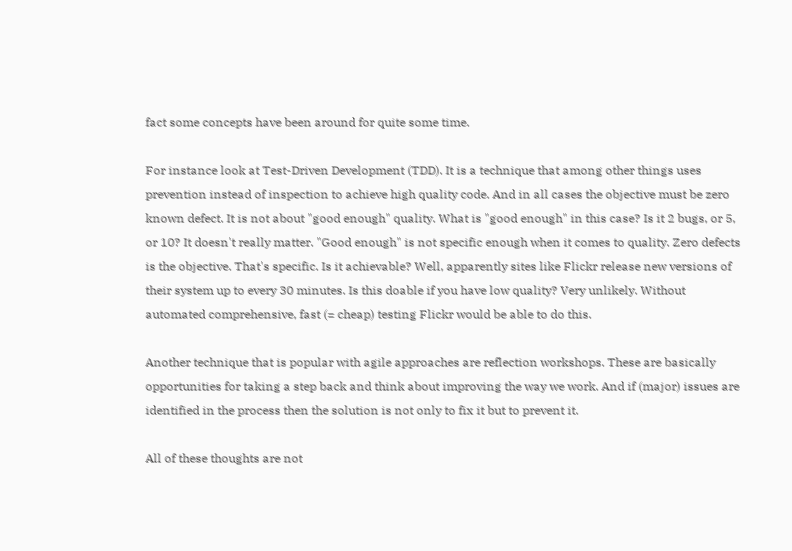fact some concepts have been around for quite some time.

For instance look at Test-Driven Development (TDD). It is a technique that among other things uses prevention instead of inspection to achieve high quality code. And in all cases the objective must be zero known defect. It is not about "good enough" quality. What is "good enough" in this case? Is it 2 bugs, or 5, or 10? It doesn't really matter. "Good enough" is not specific enough when it comes to quality. Zero defects is the objective. That's specific. Is it achievable? Well, apparently sites like Flickr release new versions of their system up to every 30 minutes. Is this doable if you have low quality? Very unlikely. Without automated comprehensive, fast (= cheap) testing Flickr would be able to do this.

Another technique that is popular with agile approaches are reflection workshops. These are basically opportunities for taking a step back and think about improving the way we work. And if (major) issues are identified in the process then the solution is not only to fix it but to prevent it.

All of these thoughts are not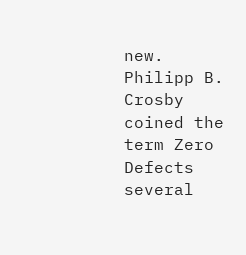new. Philipp B. Crosby coined the term Zero Defects several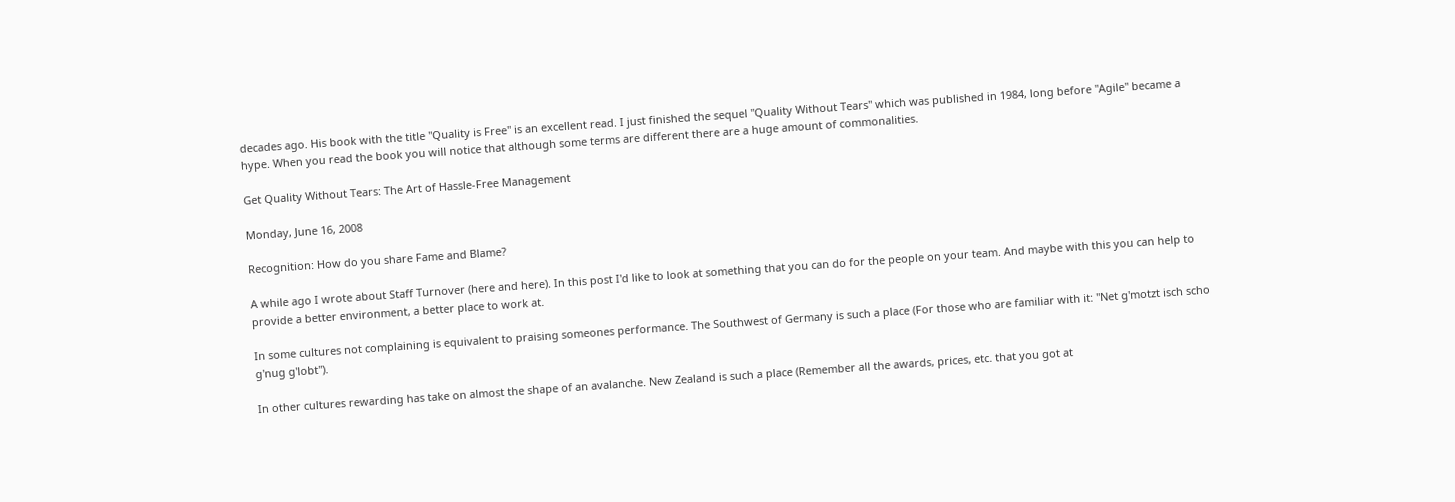decades ago. His book with the title "Quality is Free" is an excellent read. I just finished the sequel "Quality Without Tears" which was published in 1984, long before "Agile" became a hype. When you read the book you will notice that although some terms are different there are a huge amount of commonalities.

Get Quality Without Tears: The Art of Hassle-Free Management

Monday, June 16, 2008

Recognition: How do you share Fame and Blame?

A while ago I wrote about Staff Turnover (here and here). In this post I'd like to look at something that you can do for the people on your team. And maybe with this you can help to provide a better environment, a better place to work at.

In some cultures not complaining is equivalent to praising someones performance. The Southwest of Germany is such a place (For those who are familiar with it: "Net g'motzt isch scho g'nug g'lobt").

In other cultures rewarding has take on almost the shape of an avalanche. New Zealand is such a place (Remember all the awards, prices, etc. that you got at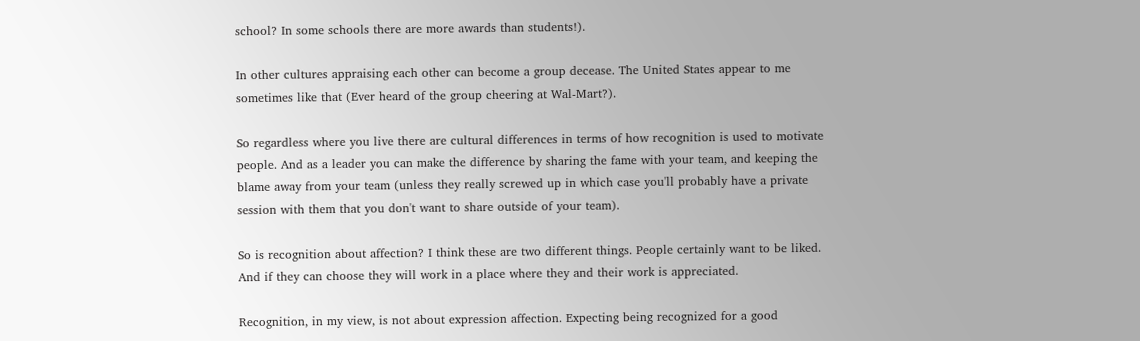school? In some schools there are more awards than students!).

In other cultures appraising each other can become a group decease. The United States appear to me sometimes like that (Ever heard of the group cheering at Wal-Mart?).

So regardless where you live there are cultural differences in terms of how recognition is used to motivate people. And as a leader you can make the difference by sharing the fame with your team, and keeping the blame away from your team (unless they really screwed up in which case you'll probably have a private session with them that you don't want to share outside of your team).

So is recognition about affection? I think these are two different things. People certainly want to be liked. And if they can choose they will work in a place where they and their work is appreciated.

Recognition, in my view, is not about expression affection. Expecting being recognized for a good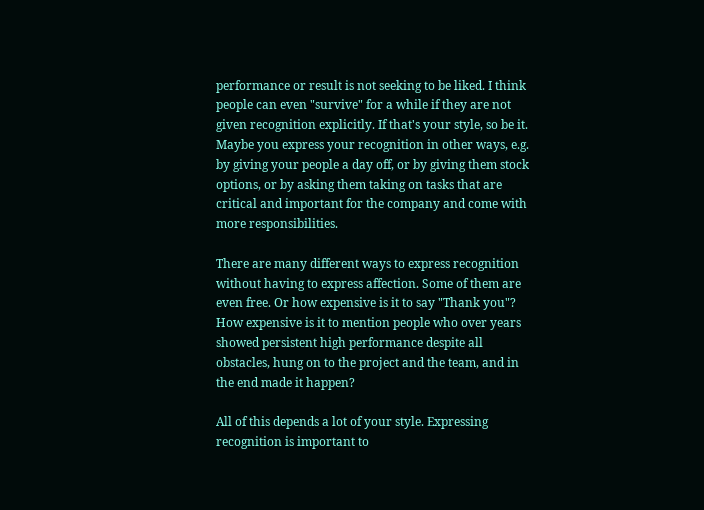performance or result is not seeking to be liked. I think people can even "survive" for a while if they are not given recognition explicitly. If that's your style, so be it. Maybe you express your recognition in other ways, e.g. by giving your people a day off, or by giving them stock options, or by asking them taking on tasks that are critical and important for the company and come with more responsibilities.

There are many different ways to express recognition without having to express affection. Some of them are even free. Or how expensive is it to say "Thank you"? How expensive is it to mention people who over years showed persistent high performance despite all obstacles, hung on to the project and the team, and in the end made it happen?

All of this depends a lot of your style. Expressing recognition is important to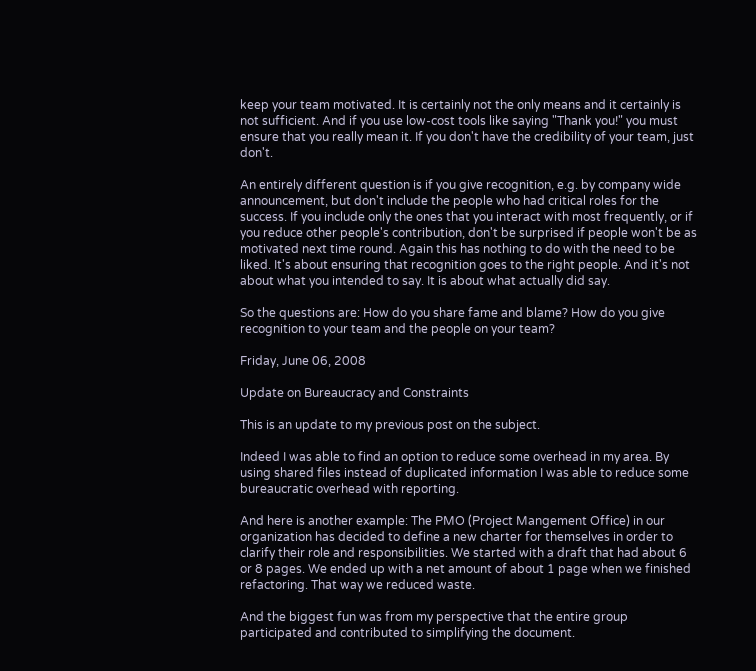keep your team motivated. It is certainly not the only means and it certainly is not sufficient. And if you use low-cost tools like saying "Thank you!" you must ensure that you really mean it. If you don't have the credibility of your team, just don't.

An entirely different question is if you give recognition, e.g. by company wide announcement, but don't include the people who had critical roles for the success. If you include only the ones that you interact with most frequently, or if you reduce other people's contribution, don't be surprised if people won't be as motivated next time round. Again this has nothing to do with the need to be liked. It's about ensuring that recognition goes to the right people. And it's not about what you intended to say. It is about what actually did say.

So the questions are: How do you share fame and blame? How do you give recognition to your team and the people on your team?

Friday, June 06, 2008

Update on Bureaucracy and Constraints

This is an update to my previous post on the subject.

Indeed I was able to find an option to reduce some overhead in my area. By using shared files instead of duplicated information I was able to reduce some bureaucratic overhead with reporting.

And here is another example: The PMO (Project Mangement Office) in our organization has decided to define a new charter for themselves in order to clarify their role and responsibilities. We started with a draft that had about 6 or 8 pages. We ended up with a net amount of about 1 page when we finished refactoring. That way we reduced waste.

And the biggest fun was from my perspective that the entire group participated and contributed to simplifying the document.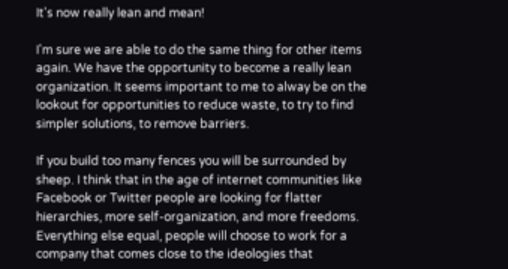It's now really lean and mean!

I'm sure we are able to do the same thing for other items again. We have the opportunity to become a really lean organization. It seems important to me to alway be on the lookout for opportunities to reduce waste, to try to find simpler solutions, to remove barriers.

If you build too many fences you will be surrounded by sheep. I think that in the age of internet communities like Facebook or Twitter people are looking for flatter hierarchies, more self-organization, and more freedoms. Everything else equal, people will choose to work for a company that comes close to the ideologies that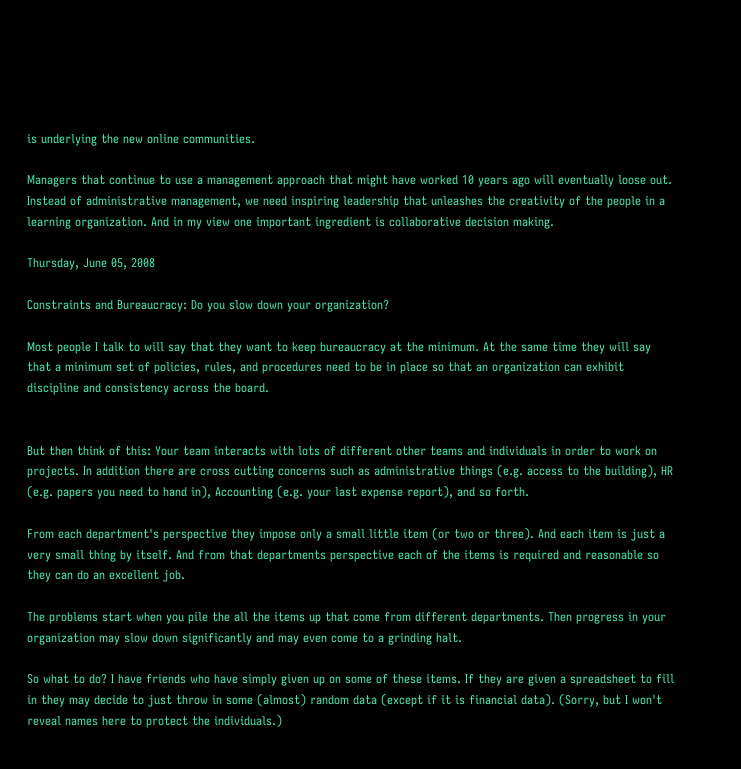is underlying the new online communities.

Managers that continue to use a management approach that might have worked 10 years ago will eventually loose out. Instead of administrative management, we need inspiring leadership that unleashes the creativity of the people in a learning organization. And in my view one important ingredient is collaborative decision making.

Thursday, June 05, 2008

Constraints and Bureaucracy: Do you slow down your organization?

Most people I talk to will say that they want to keep bureaucracy at the minimum. At the same time they will say that a minimum set of policies, rules, and procedures need to be in place so that an organization can exhibit discipline and consistency across the board.


But then think of this: Your team interacts with lots of different other teams and individuals in order to work on projects. In addition there are cross cutting concerns such as administrative things (e.g. access to the building), HR (e.g. papers you need to hand in), Accounting (e.g. your last expense report), and so forth.

From each department's perspective they impose only a small little item (or two or three). And each item is just a very small thing by itself. And from that departments perspective each of the items is required and reasonable so they can do an excellent job.

The problems start when you pile the all the items up that come from different departments. Then progress in your organization may slow down significantly and may even come to a grinding halt.

So what to do? I have friends who have simply given up on some of these items. If they are given a spreadsheet to fill in they may decide to just throw in some (almost) random data (except if it is financial data). (Sorry, but I won't reveal names here to protect the individuals.)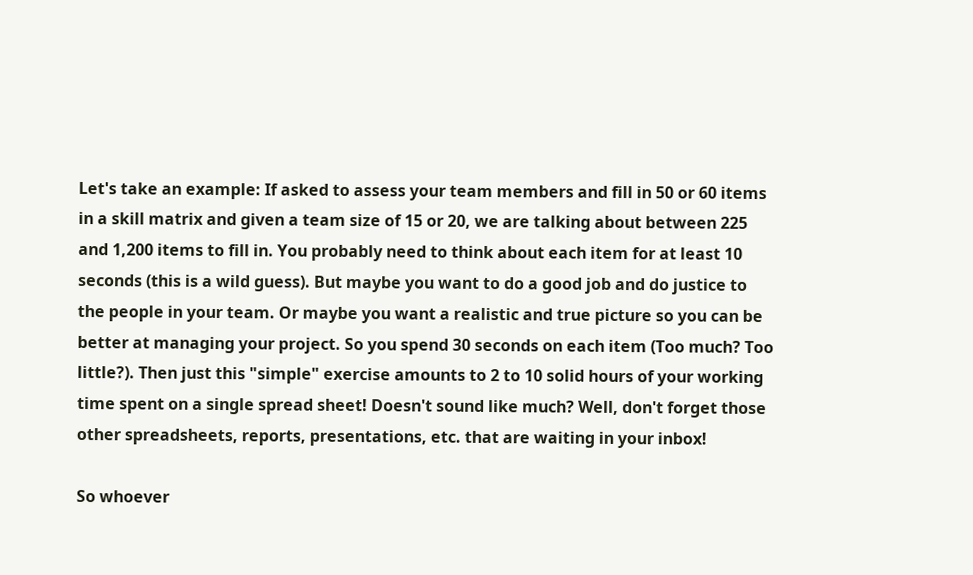Let's take an example: If asked to assess your team members and fill in 50 or 60 items in a skill matrix and given a team size of 15 or 20, we are talking about between 225 and 1,200 items to fill in. You probably need to think about each item for at least 10 seconds (this is a wild guess). But maybe you want to do a good job and do justice to the people in your team. Or maybe you want a realistic and true picture so you can be better at managing your project. So you spend 30 seconds on each item (Too much? Too little?). Then just this "simple" exercise amounts to 2 to 10 solid hours of your working time spent on a single spread sheet! Doesn't sound like much? Well, don't forget those other spreadsheets, reports, presentations, etc. that are waiting in your inbox!

So whoever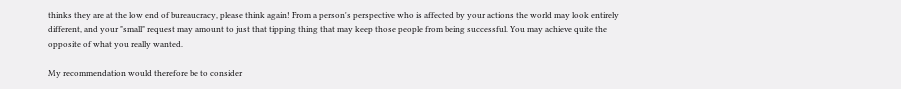thinks they are at the low end of bureaucracy, please think again! From a person's perspective who is affected by your actions the world may look entirely different, and your "small" request may amount to just that tipping thing that may keep those people from being successful. You may achieve quite the opposite of what you really wanted.

My recommendation would therefore be to consider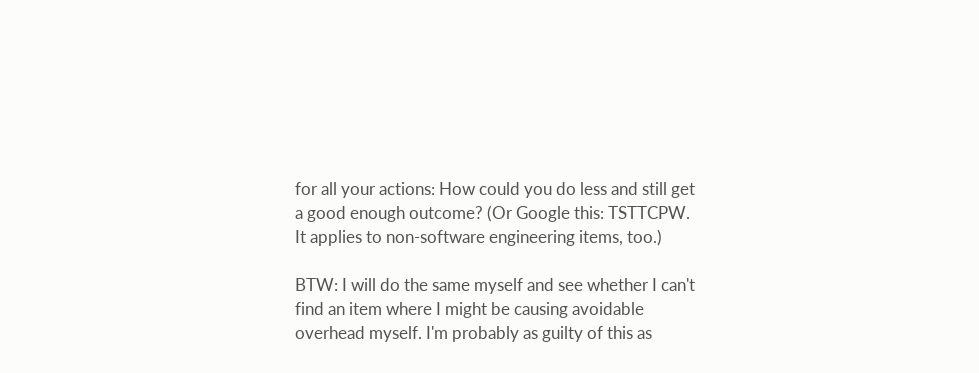for all your actions: How could you do less and still get a good enough outcome? (Or Google this: TSTTCPW. It applies to non-software engineering items, too.)

BTW: I will do the same myself and see whether I can't find an item where I might be causing avoidable overhead myself. I'm probably as guilty of this as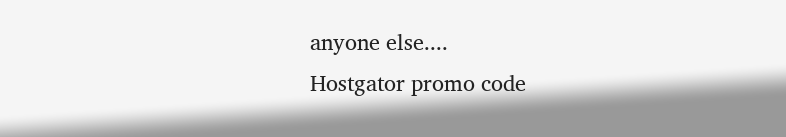anyone else....
Hostgator promo code